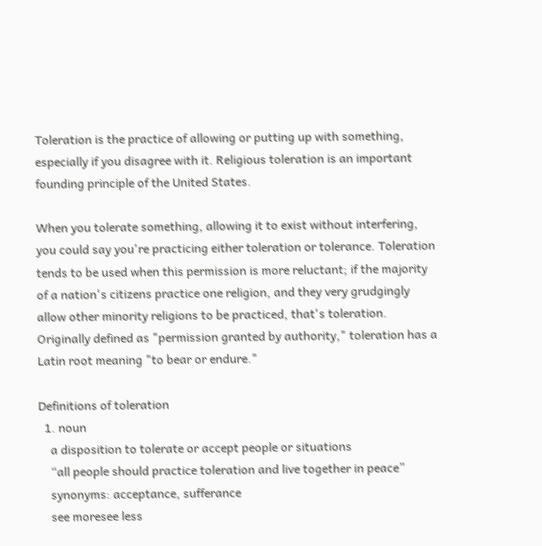Toleration is the practice of allowing or putting up with something, especially if you disagree with it. Religious toleration is an important founding principle of the United States.

When you tolerate something, allowing it to exist without interfering, you could say you're practicing either toleration or tolerance. Toleration tends to be used when this permission is more reluctant; if the majority of a nation's citizens practice one religion, and they very grudgingly allow other minority religions to be practiced, that's toleration. Originally defined as "permission granted by authority," toleration has a Latin root meaning "to bear or endure."

Definitions of toleration
  1. noun
    a disposition to tolerate or accept people or situations
    “all people should practice toleration and live together in peace”
    synonyms: acceptance, sufferance
    see moresee less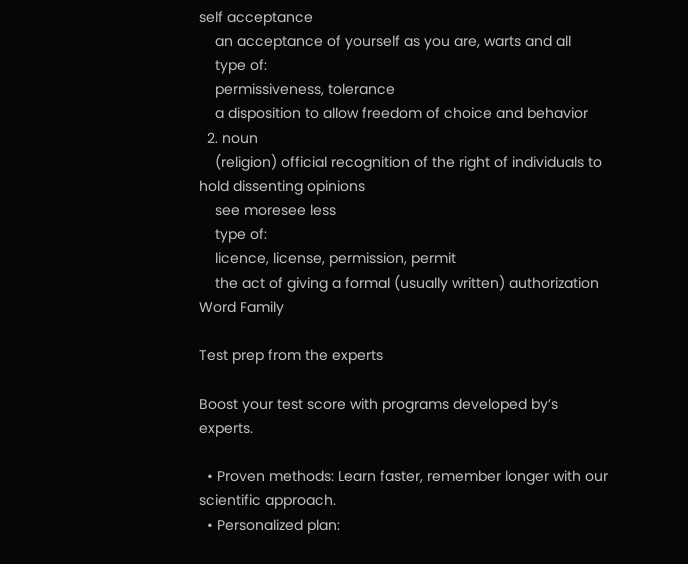self acceptance
    an acceptance of yourself as you are, warts and all
    type of:
    permissiveness, tolerance
    a disposition to allow freedom of choice and behavior
  2. noun
    (religion) official recognition of the right of individuals to hold dissenting opinions
    see moresee less
    type of:
    licence, license, permission, permit
    the act of giving a formal (usually written) authorization
Word Family

Test prep from the experts

Boost your test score with programs developed by’s experts.

  • Proven methods: Learn faster, remember longer with our scientific approach.
  • Personalized plan: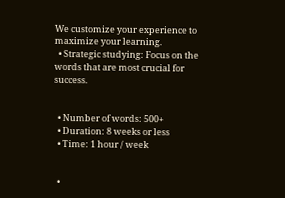We customize your experience to maximize your learning.
  • Strategic studying: Focus on the words that are most crucial for success.


  • Number of words: 500+
  • Duration: 8 weeks or less
  • Time: 1 hour / week


  •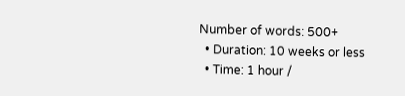Number of words: 500+
  • Duration: 10 weeks or less
  • Time: 1 hour /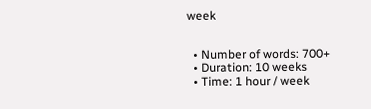week


  • Number of words: 700+
  • Duration: 10 weeks
  • Time: 1 hour / week